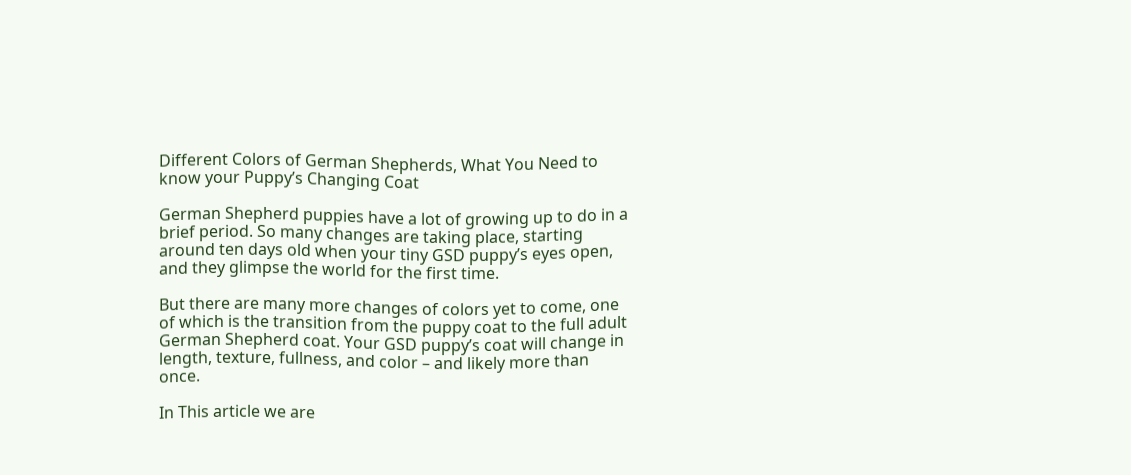Different Colors of German Shepherds, What You Need to know your Puppy’s Changing Coat

German Shepherd puppies have a lot of growing up to do in a brief period. So many changes are taking place, starting around ten days old when your tiny GSD puppy’s eyes open, and they glimpse the world for the first time.

But there are many more changes of colors yet to come, one of which is the transition from the puppy coat to the full adult German Shepherd coat. Your GSD puppy’s coat will change in length, texture, fullness, and color – and likely more than once.

In This article we are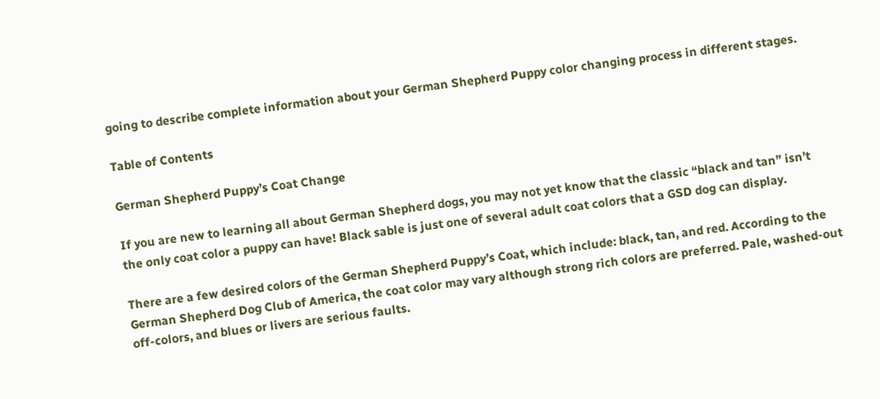going to describe complete information about your German Shepherd Puppy color changing process in different stages.

Table of Contents

German Shepherd Puppy’s Coat Change

If you are new to learning all about German Shepherd dogs, you may not yet know that the classic “black and tan” isn’t the only coat color a puppy can have! Black sable is just one of several adult coat colors that a GSD dog can display.

There are a few desired colors of the German Shepherd Puppy’s Coat, which include: black, tan, and red. According to the German Shepherd Dog Club of America, the coat color may vary although strong rich colors are preferred. Pale, washed-out off-colors, and blues or livers are serious faults.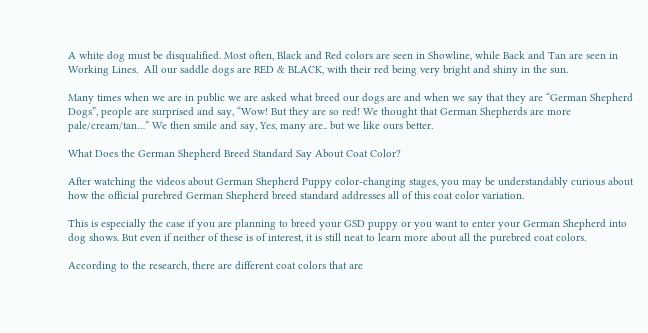A white dog must be disqualified. Most often, Black and Red colors are seen in Showline, while Back and Tan are seen in Working Lines.  All our saddle dogs are RED & BLACK, with their red being very bright and shiny in the sun.

Many times when we are in public we are asked what breed our dogs are and when we say that they are “German Shepherd Dogs”, people are surprised and say, “Wow! But they are so red! We thought that German Shepherds are more pale/cream/tan…” We then smile and say, Yes, many are.. but we like ours better.

What Does the German Shepherd Breed Standard Say About Coat Color?

After watching the videos about German Shepherd Puppy color-changing stages, you may be understandably curious about how the official purebred German Shepherd breed standard addresses all of this coat color variation.

This is especially the case if you are planning to breed your GSD puppy or you want to enter your German Shepherd into dog shows. But even if neither of these is of interest, it is still neat to learn more about all the purebred coat colors.

According to the research, there are different coat colors that are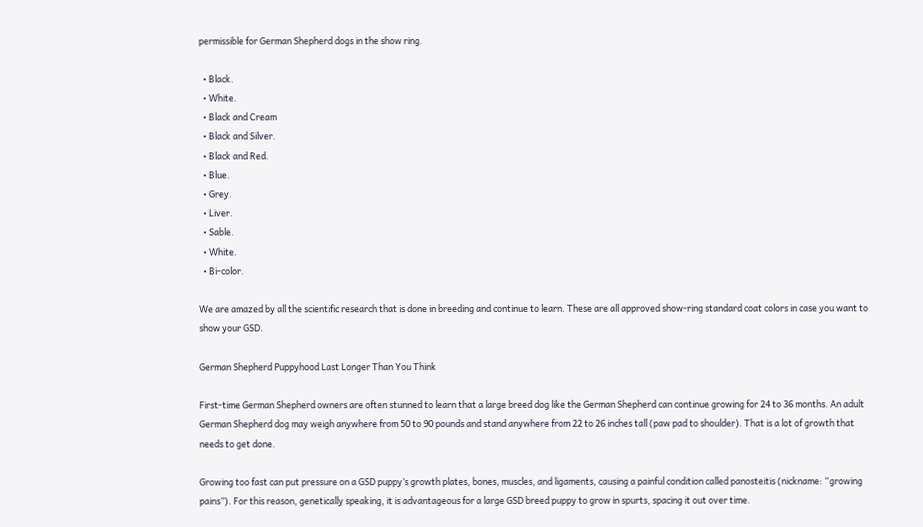permissible for German Shepherd dogs in the show ring.

  • Black.
  • White.
  • Black and Cream
  • Black and Silver.
  • Black and Red.
  • Blue.
  • Grey.
  • Liver.
  • Sable.
  • White.
  • Bi-color.

We are amazed by all the scientific research that is done in breeding and continue to learn. These are all approved show-ring standard coat colors in case you want to show your GSD.

German Shepherd Puppyhood Last Longer Than You Think

First-time German Shepherd owners are often stunned to learn that a large breed dog like the German Shepherd can continue growing for 24 to 36 months. An adult German Shepherd dog may weigh anywhere from 50 to 90 pounds and stand anywhere from 22 to 26 inches tall (paw pad to shoulder). That is a lot of growth that needs to get done.

Growing too fast can put pressure on a GSD puppy’s growth plates, bones, muscles, and ligaments, causing a painful condition called panosteitis (nickname: “growing pains”). For this reason, genetically speaking, it is advantageous for a large GSD breed puppy to grow in spurts, spacing it out over time.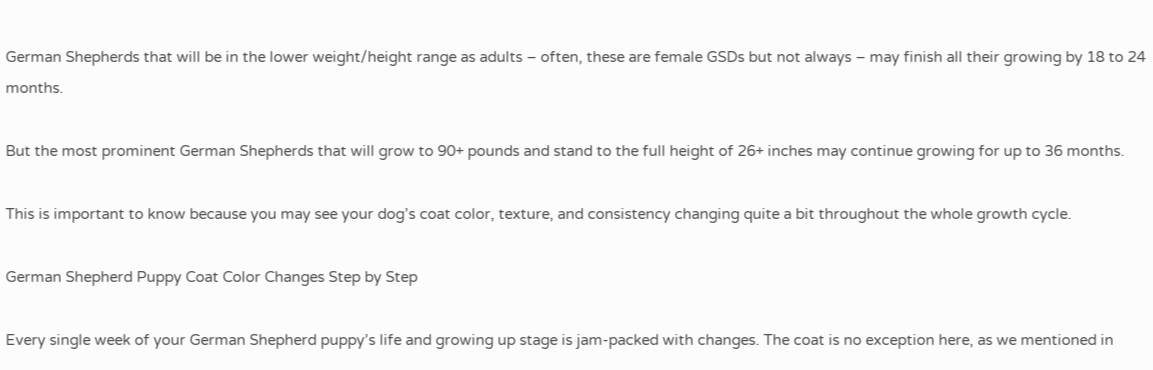German Shepherds that will be in the lower weight/height range as adults – often, these are female GSDs but not always – may finish all their growing by 18 to 24 months.

But the most prominent German Shepherds that will grow to 90+ pounds and stand to the full height of 26+ inches may continue growing for up to 36 months.

This is important to know because you may see your dog’s coat color, texture, and consistency changing quite a bit throughout the whole growth cycle.

German Shepherd Puppy Coat Color Changes Step by Step

Every single week of your German Shepherd puppy’s life and growing up stage is jam-packed with changes. The coat is no exception here, as we mentioned in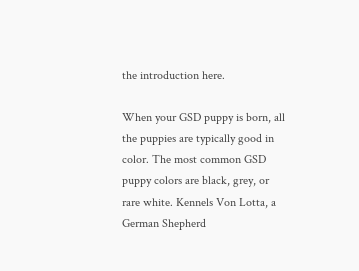the introduction here.

When your GSD puppy is born, all the puppies are typically good in color. The most common GSD puppy colors are black, grey, or rare white. Kennels Von Lotta, a German Shepherd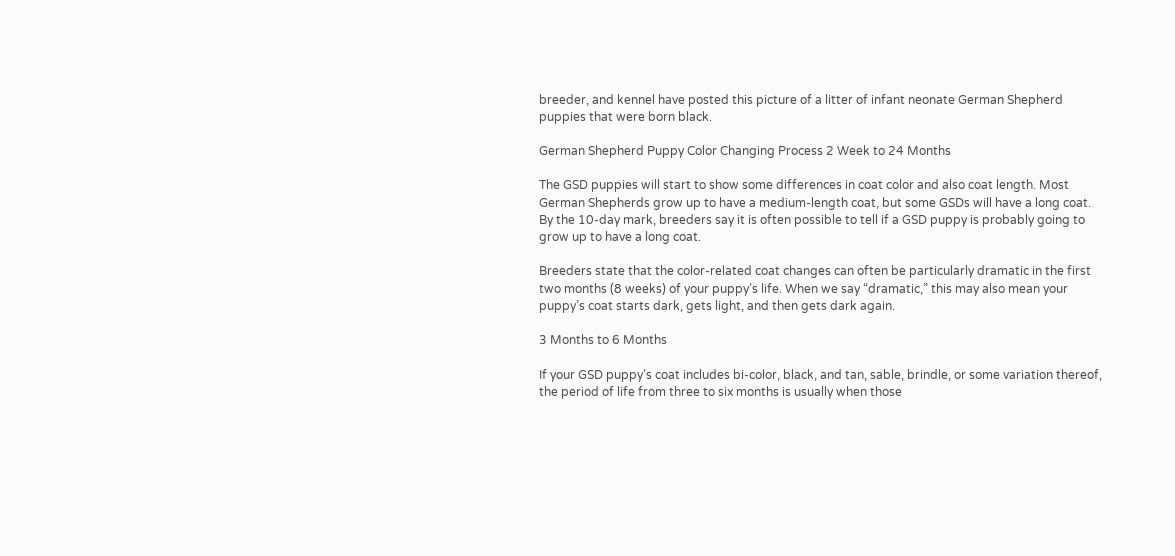breeder, and kennel have posted this picture of a litter of infant neonate German Shepherd puppies that were born black.

German Shepherd Puppy Color Changing Process 2 Week to 24 Months

The GSD puppies will start to show some differences in coat color and also coat length. Most German Shepherds grow up to have a medium-length coat, but some GSDs will have a long coat. By the 10-day mark, breeders say it is often possible to tell if a GSD puppy is probably going to grow up to have a long coat.

Breeders state that the color-related coat changes can often be particularly dramatic in the first two months (8 weeks) of your puppy’s life. When we say “dramatic,” this may also mean your puppy’s coat starts dark, gets light, and then gets dark again.

3 Months to 6 Months

If your GSD puppy’s coat includes bi-color, black, and tan, sable, brindle, or some variation thereof, the period of life from three to six months is usually when those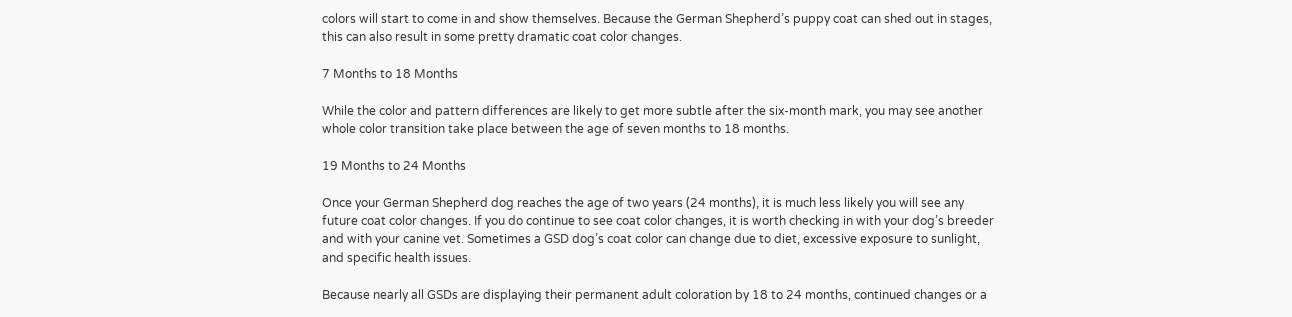colors will start to come in and show themselves. Because the German Shepherd’s puppy coat can shed out in stages, this can also result in some pretty dramatic coat color changes.

7 Months to 18 Months

While the color and pattern differences are likely to get more subtle after the six-month mark, you may see another whole color transition take place between the age of seven months to 18 months.

19 Months to 24 Months

Once your German Shepherd dog reaches the age of two years (24 months), it is much less likely you will see any future coat color changes. If you do continue to see coat color changes, it is worth checking in with your dog’s breeder and with your canine vet. Sometimes a GSD dog’s coat color can change due to diet, excessive exposure to sunlight, and specific health issues.

Because nearly all GSDs are displaying their permanent adult coloration by 18 to 24 months, continued changes or a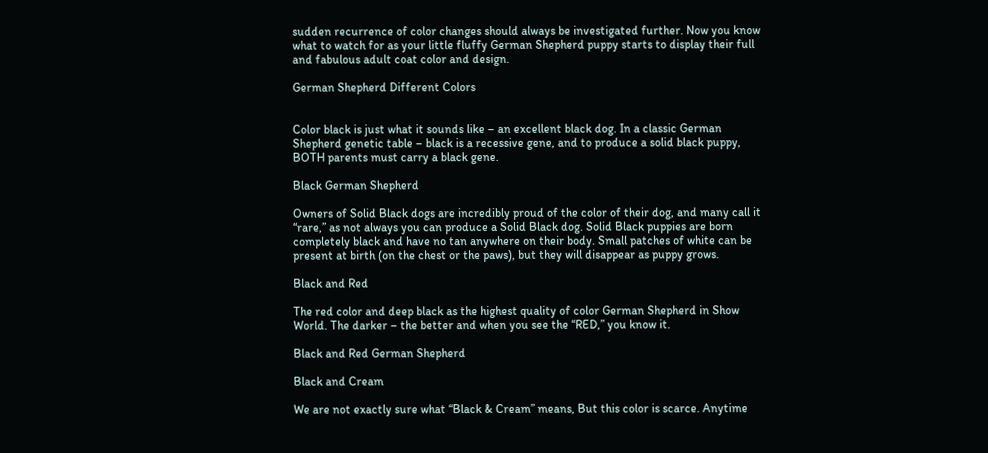sudden recurrence of color changes should always be investigated further. Now you know what to watch for as your little fluffy German Shepherd puppy starts to display their full and fabulous adult coat color and design.

German Shepherd Different Colors


Color black is just what it sounds like – an excellent black dog. In a classic German Shepherd genetic table – black is a recessive gene, and to produce a solid black puppy, BOTH parents must carry a black gene.

Black German Shepherd

Owners of Solid Black dogs are incredibly proud of the color of their dog, and many call it “rare,” as not always you can produce a Solid Black dog. Solid Black puppies are born completely black and have no tan anywhere on their body. Small patches of white can be present at birth (on the chest or the paws), but they will disappear as puppy grows.

Black and Red

The red color and deep black as the highest quality of color German Shepherd in Show World. The darker – the better and when you see the “RED,” you know it.

Black and Red German Shepherd

Black and Cream

We are not exactly sure what “Black & Cream” means, But this color is scarce. Anytime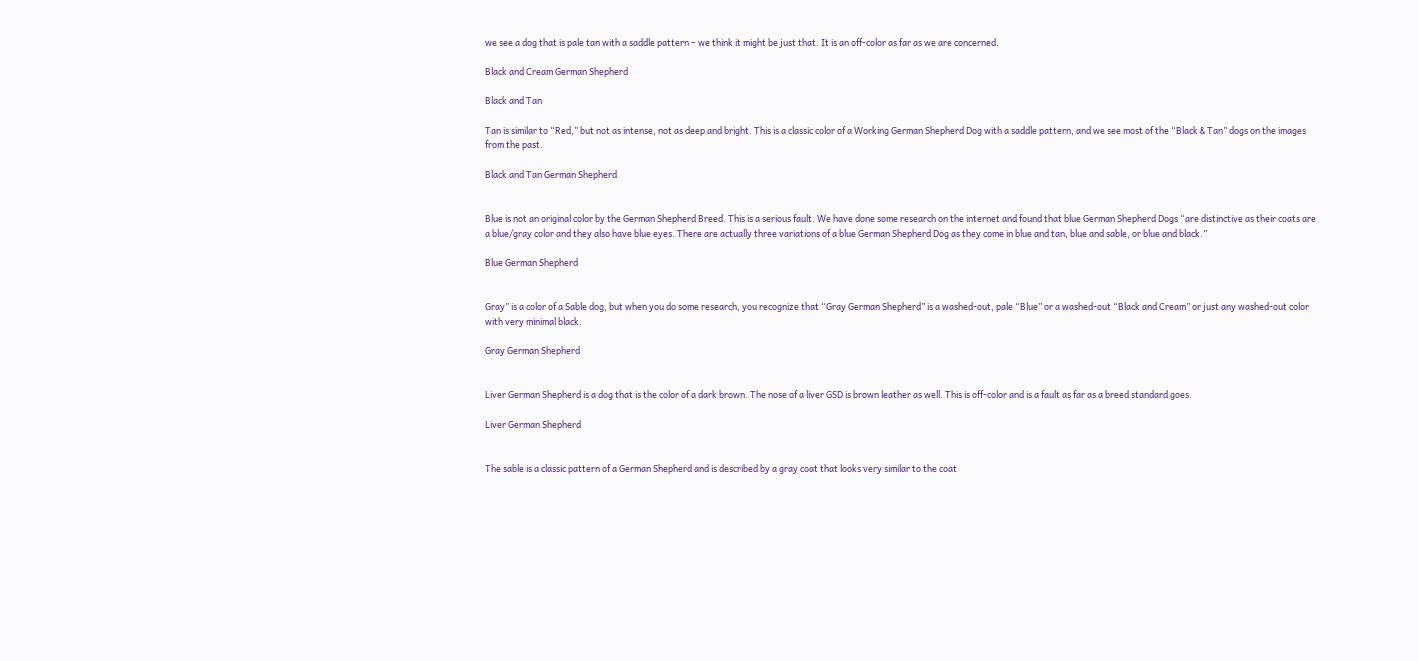we see a dog that is pale tan with a saddle pattern – we think it might be just that. It is an off-color as far as we are concerned.

Black and Cream German Shepherd

Black and Tan

Tan is similar to “Red,” but not as intense, not as deep and bright. This is a classic color of a Working German Shepherd Dog with a saddle pattern, and we see most of the “Black & Tan” dogs on the images from the past.

Black and Tan German Shepherd


Blue is not an original color by the German Shepherd Breed. This is a serious fault. We have done some research on the internet and found that blue German Shepherd Dogs “are distinctive as their coats are a blue/gray color and they also have blue eyes. There are actually three variations of a blue German Shepherd Dog as they come in blue and tan, blue and sable, or blue and black.”

Blue German Shepherd


Gray” is a color of a Sable dog, but when you do some research, you recognize that “Gray German Shepherd” is a washed-out, pale “Blue” or a washed-out “Black and Cream” or just any washed-out color with very minimal black.

Gray German Shepherd


Liver German Shepherd is a dog that is the color of a dark brown. The nose of a liver GSD is brown leather as well. This is off-color and is a fault as far as a breed standard goes.

Liver German Shepherd


The sable is a classic pattern of a German Shepherd and is described by a gray coat that looks very similar to the coat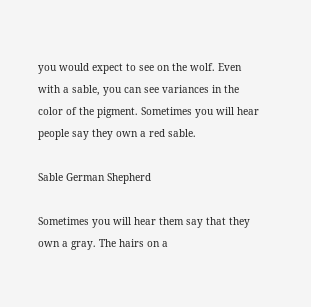you would expect to see on the wolf. Even with a sable, you can see variances in the color of the pigment. Sometimes you will hear people say they own a red sable.

Sable German Shepherd

Sometimes you will hear them say that they own a gray. The hairs on a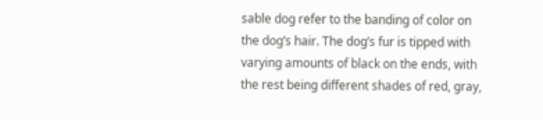sable dog refer to the banding of color on the dog’s hair. The dog’s fur is tipped with varying amounts of black on the ends, with the rest being different shades of red, gray,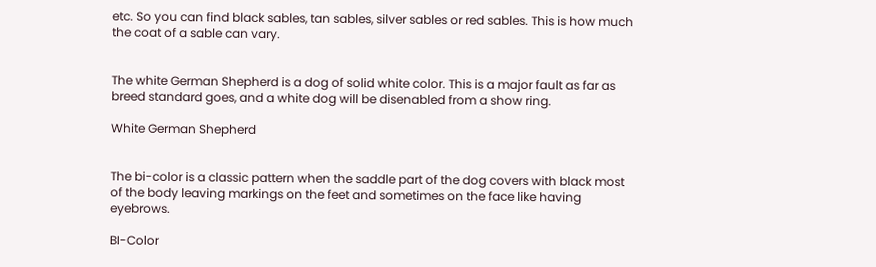etc. So you can find black sables, tan sables, silver sables or red sables. This is how much the coat of a sable can vary.


The white German Shepherd is a dog of solid white color. This is a major fault as far as breed standard goes, and a white dog will be disenabled from a show ring.

White German Shepherd


The bi-color is a classic pattern when the saddle part of the dog covers with black most of the body leaving markings on the feet and sometimes on the face like having eyebrows.

BI-Color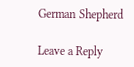German Shepherd

Leave a Reply